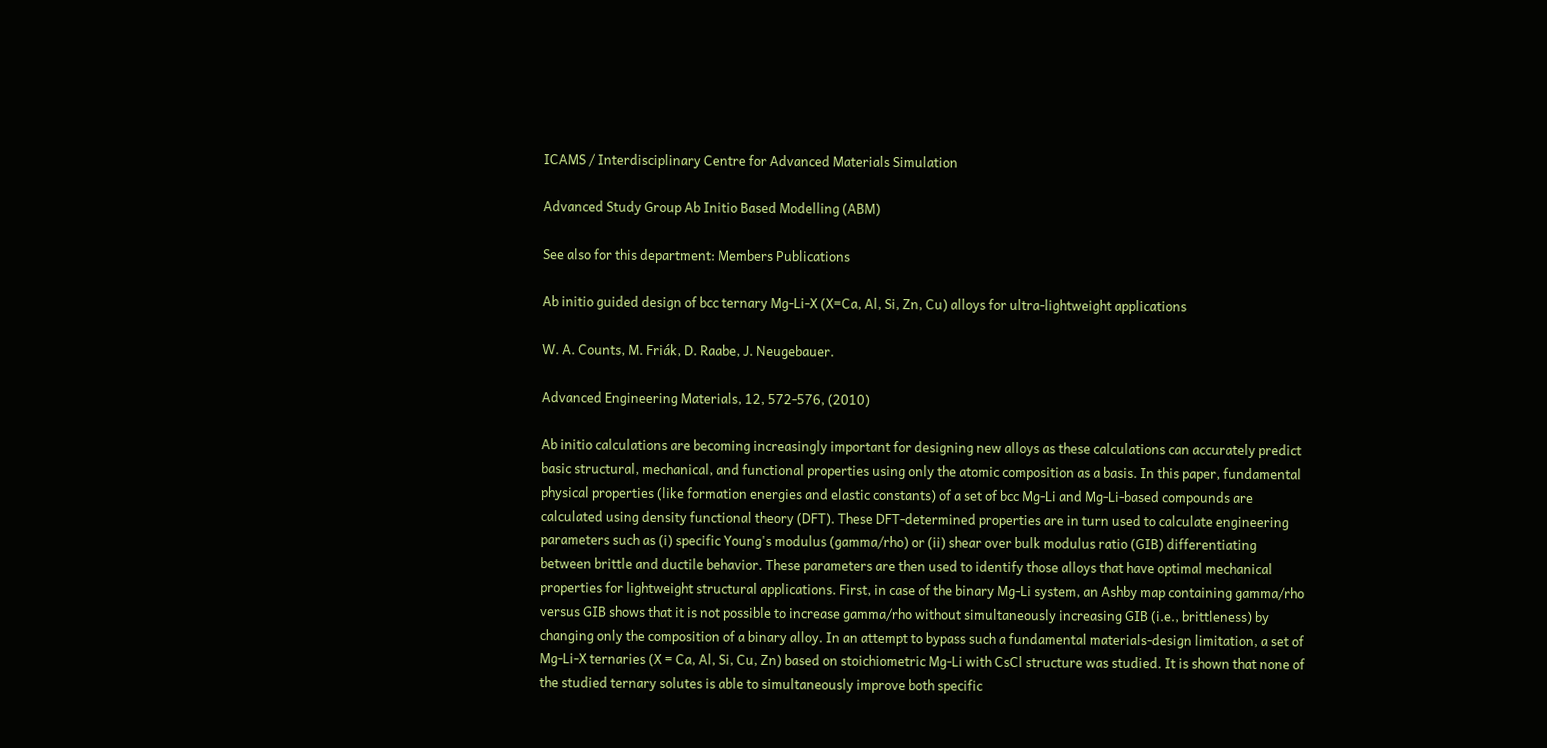ICAMS / Interdisciplinary Centre for Advanced Materials Simulation

Advanced Study Group Ab Initio Based Modelling (ABM)

See also for this department: Members Publications

Ab initio guided design of bcc ternary Mg-Li-X (X=Ca, Al, Si, Zn, Cu) alloys for ultra-lightweight applications

W. A. Counts, M. Friák, D. Raabe, J. Neugebauer.

Advanced Engineering Materials, 12, 572-576, (2010)

Ab initio calculations are becoming increasingly important for designing new alloys as these calculations can accurately predict basic structural, mechanical, and functional properties using only the atomic composition as a basis. In this paper, fundamental physical properties (like formation energies and elastic constants) of a set of bcc Mg-Li and Mg-Li-based compounds are calculated using density functional theory (DFT). These DFT-determined properties are in turn used to calculate engineering parameters such as (i) specific Young's modulus (gamma/rho) or (ii) shear over bulk modulus ratio (GIB) differentiating between brittle and ductile behavior. These parameters are then used to identify those alloys that have optimal mechanical properties for lightweight structural applications. First, in case of the binary Mg-Li system, an Ashby map containing gamma/rho versus GIB shows that it is not possible to increase gamma/rho without simultaneously increasing GIB (i.e., brittleness) by changing only the composition of a binary alloy. In an attempt to bypass such a fundamental materials-design limitation, a set of Mg-Li-X ternaries (X = Ca, Al, Si, Cu, Zn) based on stoichiometric Mg-Li with CsCl structure was studied. It is shown that none of the studied ternary solutes is able to simultaneously improve both specific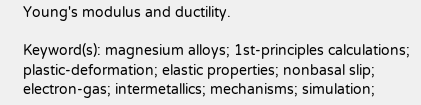Young's modulus and ductility.

Keyword(s): magnesium alloys; 1st-principles calculations; plastic-deformation; elastic properties; nonbasal slip; electron-gas; intermetallics; mechanisms; simulation;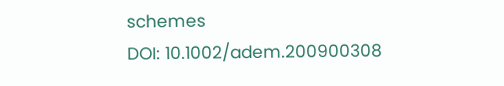schemes
DOI: 10.1002/adem.200900308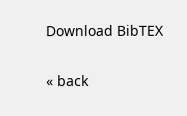Download BibTEX

« back